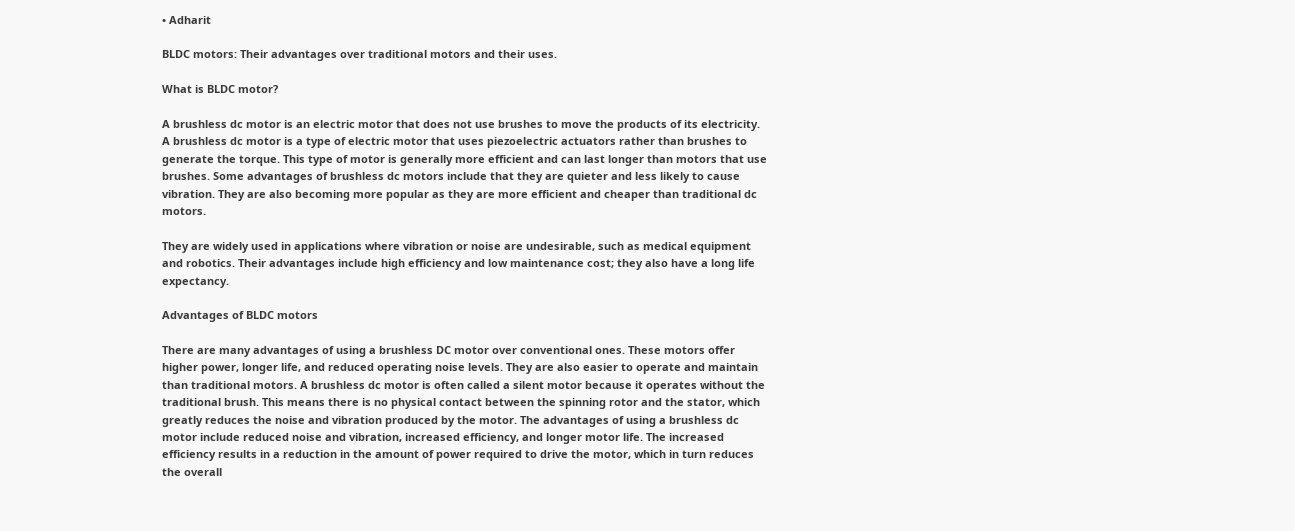• Adharit

BLDC motors: Their advantages over traditional motors and their uses.

What is BLDC motor?

A brushless dc motor is an electric motor that does not use brushes to move the products of its electricity. A brushless dc motor is a type of electric motor that uses piezoelectric actuators rather than brushes to generate the torque. This type of motor is generally more efficient and can last longer than motors that use brushes. Some advantages of brushless dc motors include that they are quieter and less likely to cause vibration. They are also becoming more popular as they are more efficient and cheaper than traditional dc motors.

They are widely used in applications where vibration or noise are undesirable, such as medical equipment and robotics. Their advantages include high efficiency and low maintenance cost; they also have a long life expectancy.

Advantages of BLDC motors

There are many advantages of using a brushless DC motor over conventional ones. These motors offer higher power, longer life, and reduced operating noise levels. They are also easier to operate and maintain than traditional motors. A brushless dc motor is often called a silent motor because it operates without the traditional brush. This means there is no physical contact between the spinning rotor and the stator, which greatly reduces the noise and vibration produced by the motor. The advantages of using a brushless dc motor include reduced noise and vibration, increased efficiency, and longer motor life. The increased efficiency results in a reduction in the amount of power required to drive the motor, which in turn reduces the overall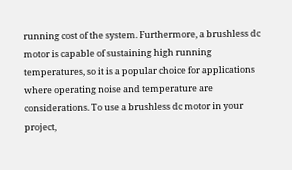running cost of the system. Furthermore, a brushless dc motor is capable of sustaining high running temperatures, so it is a popular choice for applications where operating noise and temperature are considerations. To use a brushless dc motor in your project,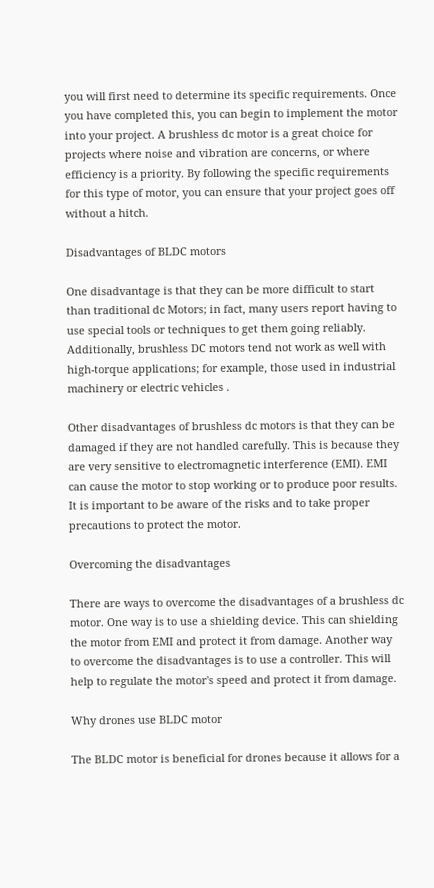you will first need to determine its specific requirements. Once you have completed this, you can begin to implement the motor into your project. A brushless dc motor is a great choice for projects where noise and vibration are concerns, or where efficiency is a priority. By following the specific requirements for this type of motor, you can ensure that your project goes off without a hitch.

Disadvantages of BLDC motors

One disadvantage is that they can be more difficult to start than traditional dc Motors; in fact, many users report having to use special tools or techniques to get them going reliably. Additionally, brushless DC motors tend not work as well with high-torque applications; for example, those used in industrial machinery or electric vehicles .

Other disadvantages of brushless dc motors is that they can be damaged if they are not handled carefully. This is because they are very sensitive to electromagnetic interference (EMI). EMI can cause the motor to stop working or to produce poor results. It is important to be aware of the risks and to take proper precautions to protect the motor.

Overcoming the disadvantages

There are ways to overcome the disadvantages of a brushless dc motor. One way is to use a shielding device. This can shielding the motor from EMI and protect it from damage. Another way to overcome the disadvantages is to use a controller. This will help to regulate the motor's speed and protect it from damage.

Why drones use BLDC motor

The BLDC motor is beneficial for drones because it allows for a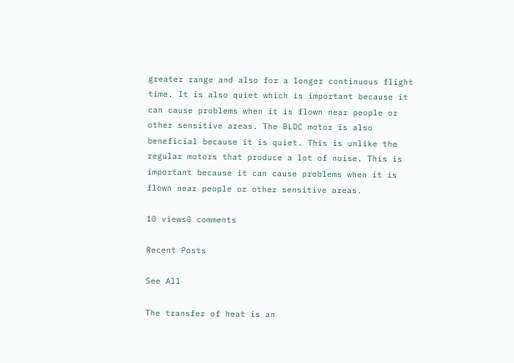greater range and also for a longer continuous flight time. It is also quiet which is important because it can cause problems when it is flown near people or other sensitive areas. The BLDC motor is also beneficial because it is quiet. This is unlike the regular motors that produce a lot of noise. This is important because it can cause problems when it is flown near people or other sensitive areas.

10 views0 comments

Recent Posts

See All

The transfer of heat is an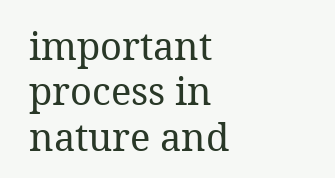important process in nature and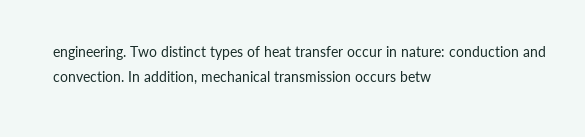engineering. Two distinct types of heat transfer occur in nature: conduction and convection. In addition, mechanical transmission occurs betw